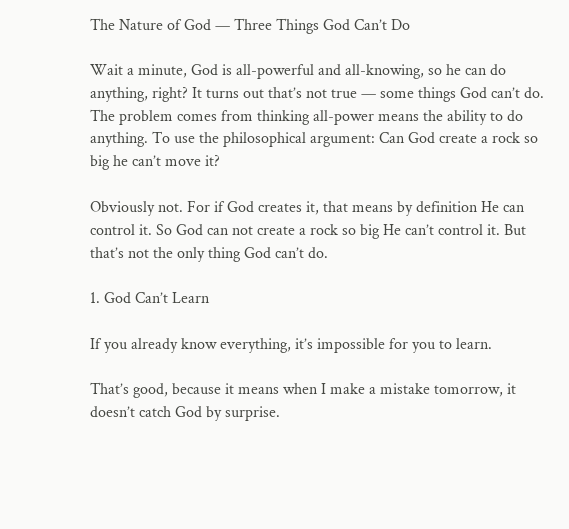The Nature of God — Three Things God Can’t Do

Wait a minute, God is all-powerful and all-knowing, so he can do anything, right? It turns out that’s not true — some things God can’t do. The problem comes from thinking all-power means the ability to do anything. To use the philosophical argument: Can God create a rock so big he can’t move it?

Obviously not. For if God creates it, that means by definition He can control it. So God can not create a rock so big He can’t control it. But that’s not the only thing God can’t do.

1. God Can’t Learn

If you already know everything, it’s impossible for you to learn.

That’s good, because it means when I make a mistake tomorrow, it doesn’t catch God by surprise.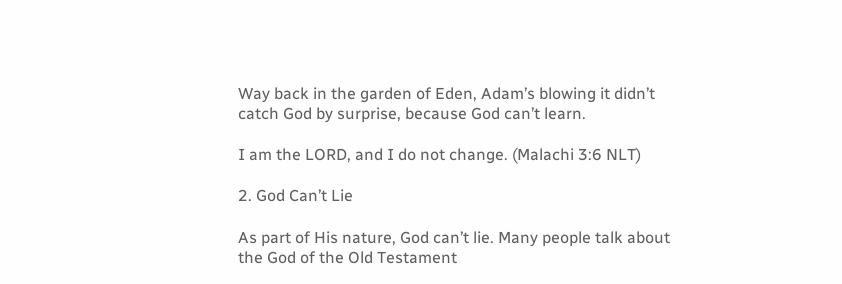Way back in the garden of Eden, Adam’s blowing it didn’t catch God by surprise, because God can’t learn.

I am the LORD, and I do not change. (Malachi 3:6 NLT)

2. God Can’t Lie

As part of His nature, God can’t lie. Many people talk about the God of the Old Testament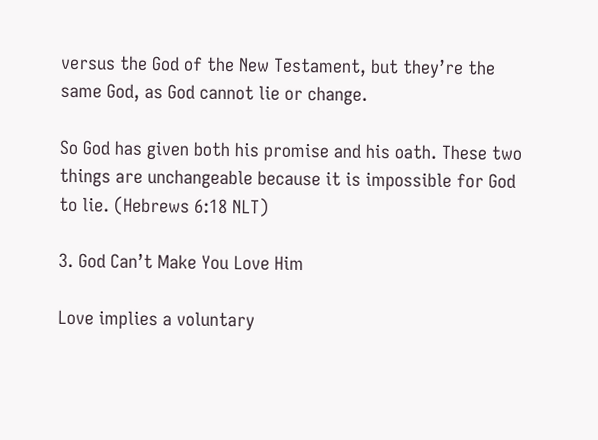versus the God of the New Testament, but they’re the same God, as God cannot lie or change.

So God has given both his promise and his oath. These two things are unchangeable because it is impossible for God to lie. (Hebrews 6:18 NLT)

3. God Can’t Make You Love Him

Love implies a voluntary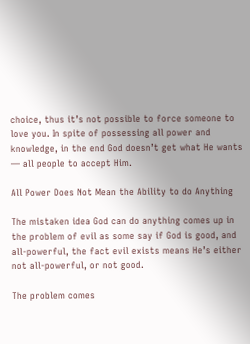choice, thus it’s not possible to force someone to love you. In spite of possessing all power and knowledge, in the end God doesn’t get what He wants — all people to accept Him.

All Power Does Not Mean the Ability to do Anything

The mistaken idea God can do anything comes up in the problem of evil as some say if God is good, and all-powerful, the fact evil exists means He’s either not all-powerful, or not good.

The problem comes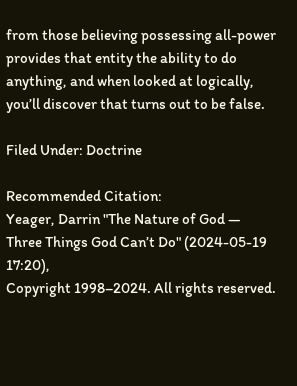from those believing possessing all-power provides that entity the ability to do anything, and when looked at logically, you’ll discover that turns out to be false.

Filed Under: Doctrine

Recommended Citation:
Yeager, Darrin "The Nature of God — Three Things God Can’t Do" (2024-05-19 17:20),
Copyright 1998–2024. All rights reserved.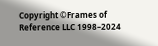Copyright ©Frames of Reference LLC 1998–2024